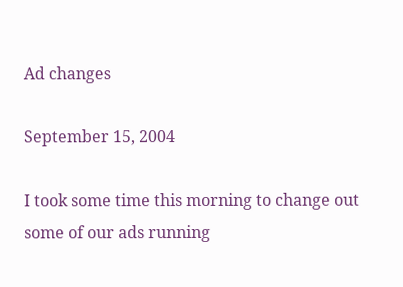Ad changes

September 15, 2004

I took some time this morning to change out some of our ads running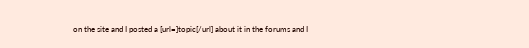on the site and I posted a [url=]topic[/url] about it in the forums and I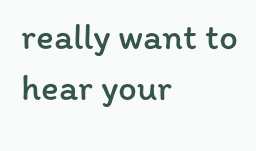really want to hear your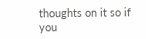thoughts on it so if you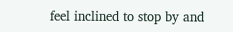feel inclined to stop by and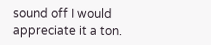sound off I would appreciate it a ton.